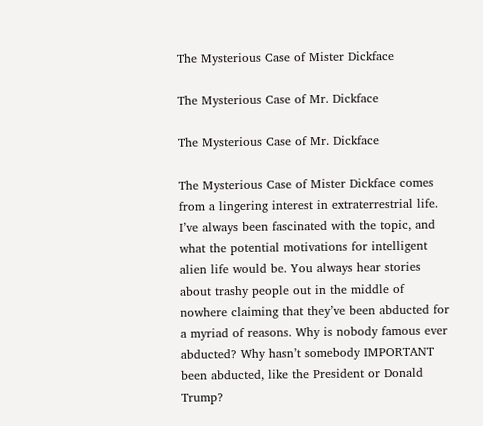The Mysterious Case of Mister Dickface

The Mysterious Case of Mr. Dickface

The Mysterious Case of Mr. Dickface

The Mysterious Case of Mister Dickface comes from a lingering interest in extraterrestrial life. I’ve always been fascinated with the topic, and what the potential motivations for intelligent alien life would be. You always hear stories about trashy people out in the middle of nowhere claiming that they’ve been abducted for a myriad of reasons. Why is nobody famous ever abducted? Why hasn’t somebody IMPORTANT been abducted, like the President or Donald Trump?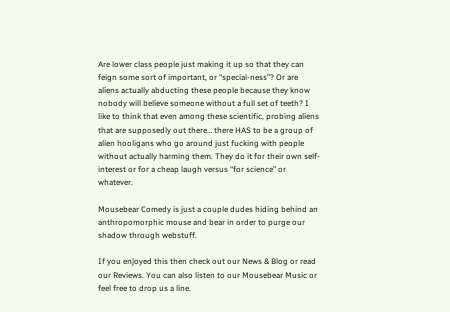Are lower class people just making it up so that they can feign some sort of important, or “special-ness”? Or are aliens actually abducting these people because they know nobody will believe someone without a full set of teeth? I like to think that even among these scientific, probing aliens that are supposedly out there… there HAS to be a group of alien hooligans who go around just fucking with people without actually harming them. They do it for their own self-interest or for a cheap laugh versus “for science” or whatever.

Mousebear Comedy is just a couple dudes hiding behind an anthropomorphic mouse and bear in order to purge our shadow through webstuff.

If you enjoyed this then check out our News & Blog or read our Reviews. You can also listen to our Mousebear Music or feel free to drop us a line.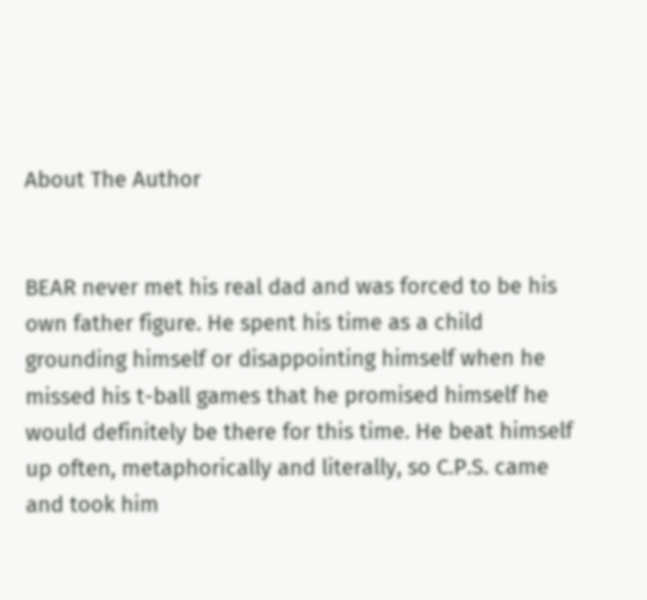About The Author


BEAR never met his real dad and was forced to be his own father figure. He spent his time as a child grounding himself or disappointing himself when he missed his t-ball games that he promised himself he would definitely be there for this time. He beat himself up often, metaphorically and literally, so C.P.S. came and took him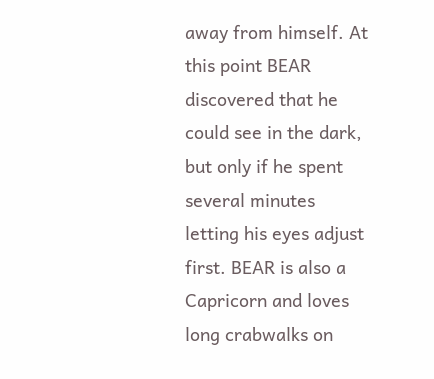away from himself. At this point BEAR discovered that he could see in the dark, but only if he spent several minutes letting his eyes adjust first. BEAR is also a Capricorn and loves long crabwalks on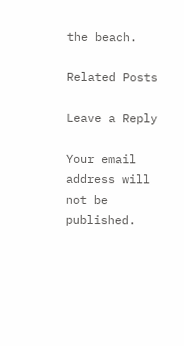the beach.

Related Posts

Leave a Reply

Your email address will not be published.